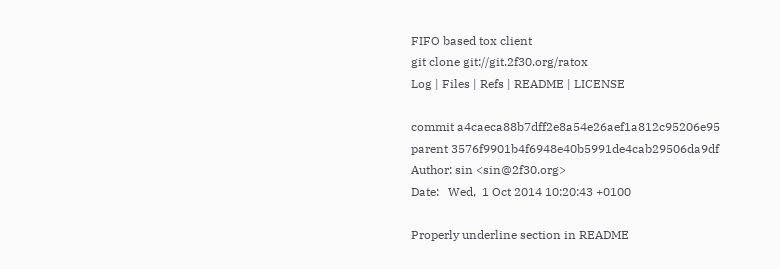FIFO based tox client
git clone git://git.2f30.org/ratox
Log | Files | Refs | README | LICENSE

commit a4caeca88b7dff2e8a54e26aef1a812c95206e95
parent 3576f9901b4f6948e40b5991de4cab29506da9df
Author: sin <sin@2f30.org>
Date:   Wed,  1 Oct 2014 10:20:43 +0100

Properly underline section in README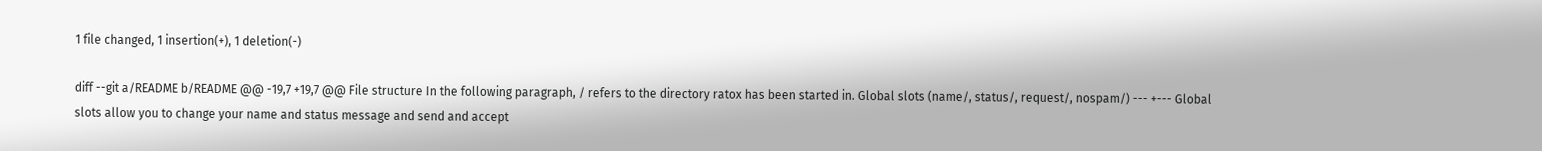1 file changed, 1 insertion(+), 1 deletion(-)

diff --git a/README b/README @@ -19,7 +19,7 @@ File structure In the following paragraph, / refers to the directory ratox has been started in. Global slots (name/, status/, request/, nospam/) --- +--- Global slots allow you to change your name and status message and send and accept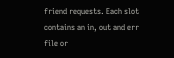friend requests. Each slot contains an in, out and err file or